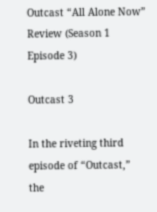Outcast “All Alone Now” Review (Season 1 Episode 3)

Outcast 3

In the riveting third episode of “Outcast,” the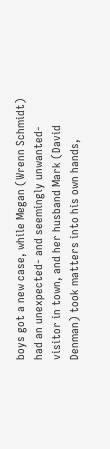boys got a new case, while Megan (Wrenn Schmidt) had an unexpected- and seemingly unwanted- visitor in town, and her husband Mark (David Denman) took matters into his own hands,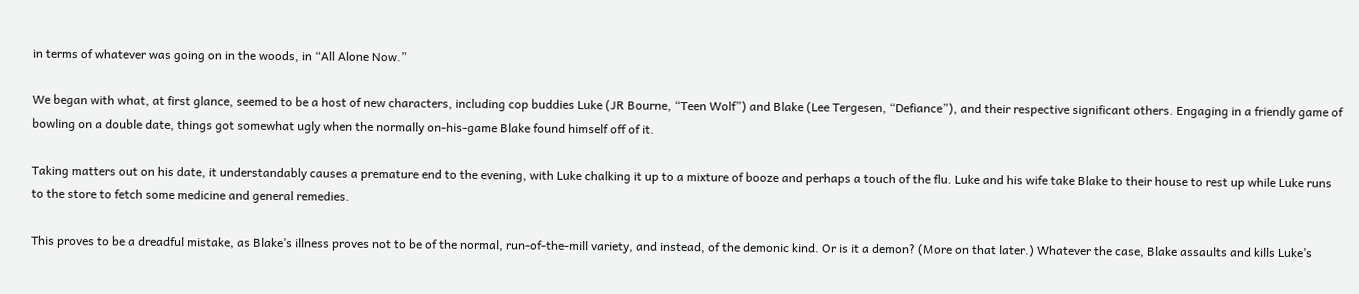in terms of whatever was going on in the woods, in “All Alone Now.”

We began with what, at first glance, seemed to be a host of new characters, including cop buddies Luke (JR Bourne, “Teen Wolf”) and Blake (Lee Tergesen, “Defiance”), and their respective significant others. Engaging in a friendly game of bowling on a double date, things got somewhat ugly when the normally on-his-game Blake found himself off of it.

Taking matters out on his date, it understandably causes a premature end to the evening, with Luke chalking it up to a mixture of booze and perhaps a touch of the flu. Luke and his wife take Blake to their house to rest up while Luke runs to the store to fetch some medicine and general remedies.

This proves to be a dreadful mistake, as Blake’s illness proves not to be of the normal, run-of-the-mill variety, and instead, of the demonic kind. Or is it a demon? (More on that later.) Whatever the case, Blake assaults and kills Luke’s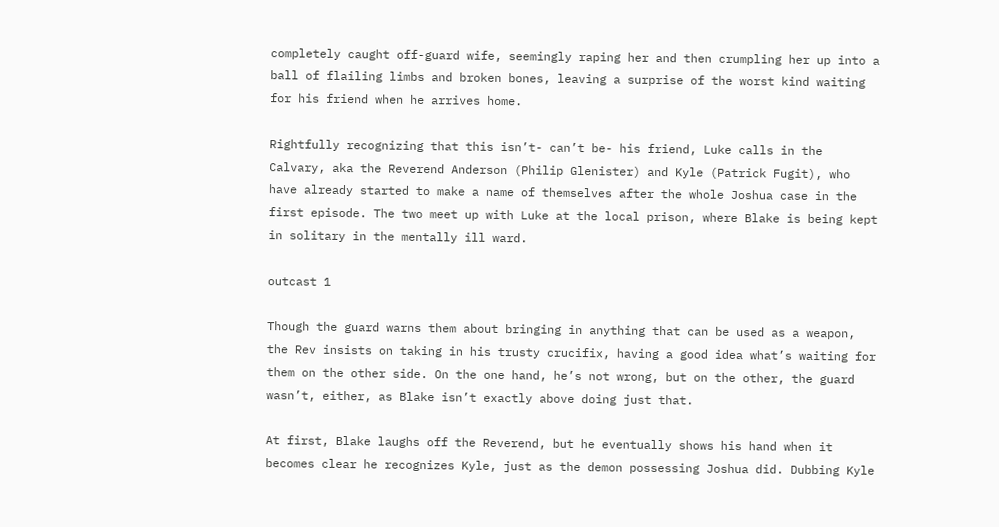completely caught off-guard wife, seemingly raping her and then crumpling her up into a ball of flailing limbs and broken bones, leaving a surprise of the worst kind waiting for his friend when he arrives home.

Rightfully recognizing that this isn’t- can’t be- his friend, Luke calls in the Calvary, aka the Reverend Anderson (Philip Glenister) and Kyle (Patrick Fugit), who have already started to make a name of themselves after the whole Joshua case in the first episode. The two meet up with Luke at the local prison, where Blake is being kept in solitary in the mentally ill ward.

outcast 1

Though the guard warns them about bringing in anything that can be used as a weapon, the Rev insists on taking in his trusty crucifix, having a good idea what’s waiting for them on the other side. On the one hand, he’s not wrong, but on the other, the guard wasn’t, either, as Blake isn’t exactly above doing just that.

At first, Blake laughs off the Reverend, but he eventually shows his hand when it becomes clear he recognizes Kyle, just as the demon possessing Joshua did. Dubbing Kyle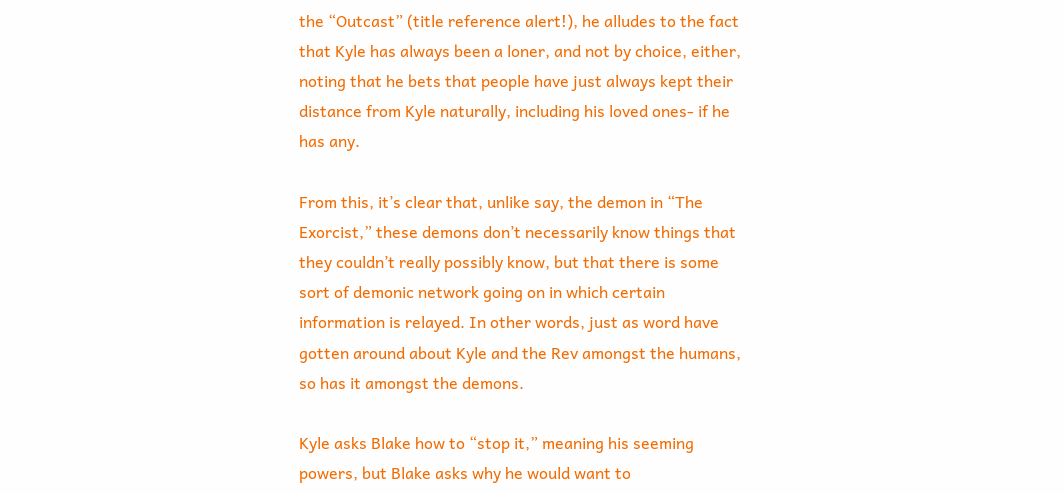the “Outcast” (title reference alert!), he alludes to the fact that Kyle has always been a loner, and not by choice, either, noting that he bets that people have just always kept their distance from Kyle naturally, including his loved ones- if he has any.

From this, it’s clear that, unlike say, the demon in “The Exorcist,” these demons don’t necessarily know things that they couldn’t really possibly know, but that there is some sort of demonic network going on in which certain information is relayed. In other words, just as word have gotten around about Kyle and the Rev amongst the humans, so has it amongst the demons.

Kyle asks Blake how to “stop it,” meaning his seeming powers, but Blake asks why he would want to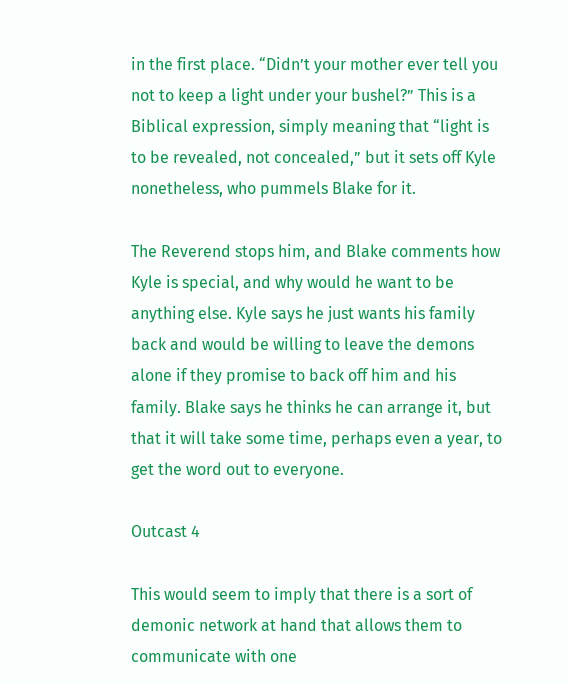in the first place. “Didn’t your mother ever tell you not to keep a light under your bushel?” This is a Biblical expression, simply meaning that “light is to be revealed, not concealed,” but it sets off Kyle nonetheless, who pummels Blake for it.

The Reverend stops him, and Blake comments how Kyle is special, and why would he want to be anything else. Kyle says he just wants his family back and would be willing to leave the demons alone if they promise to back off him and his family. Blake says he thinks he can arrange it, but that it will take some time, perhaps even a year, to get the word out to everyone.

Outcast 4

This would seem to imply that there is a sort of demonic network at hand that allows them to communicate with one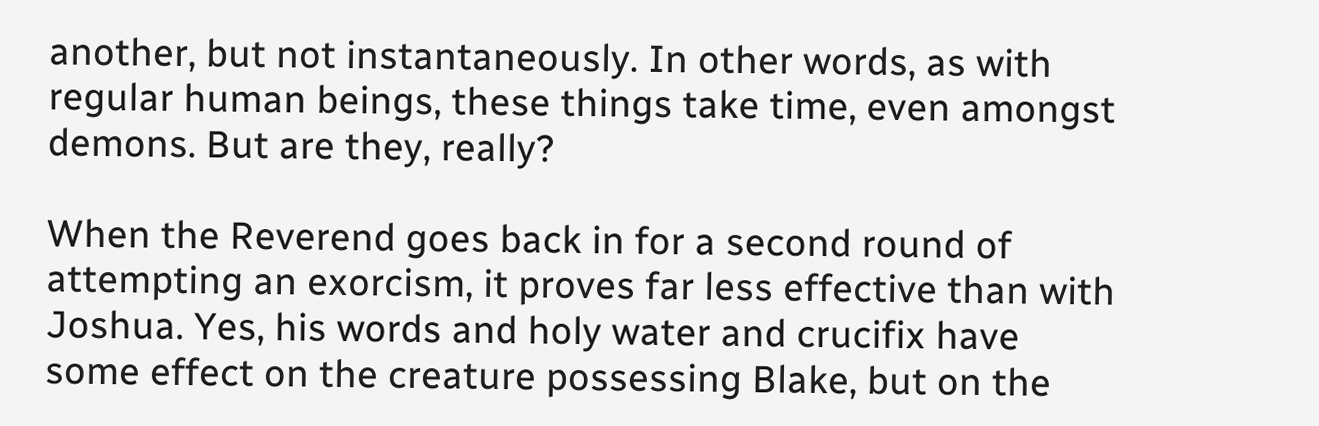another, but not instantaneously. In other words, as with regular human beings, these things take time, even amongst demons. But are they, really?

When the Reverend goes back in for a second round of attempting an exorcism, it proves far less effective than with Joshua. Yes, his words and holy water and crucifix have some effect on the creature possessing Blake, but on the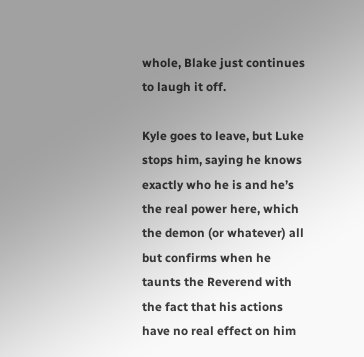whole, Blake just continues to laugh it off.

Kyle goes to leave, but Luke stops him, saying he knows exactly who he is and he’s the real power here, which the demon (or whatever) all but confirms when he taunts the Reverend with the fact that his actions have no real effect on him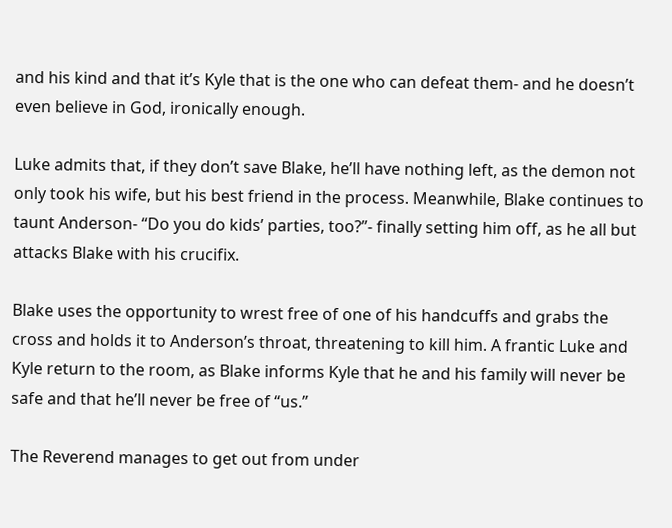and his kind and that it’s Kyle that is the one who can defeat them- and he doesn’t even believe in God, ironically enough.

Luke admits that, if they don’t save Blake, he’ll have nothing left, as the demon not only took his wife, but his best friend in the process. Meanwhile, Blake continues to taunt Anderson- “Do you do kids’ parties, too?”- finally setting him off, as he all but attacks Blake with his crucifix.

Blake uses the opportunity to wrest free of one of his handcuffs and grabs the cross and holds it to Anderson’s throat, threatening to kill him. A frantic Luke and Kyle return to the room, as Blake informs Kyle that he and his family will never be safe and that he’ll never be free of “us.”

The Reverend manages to get out from under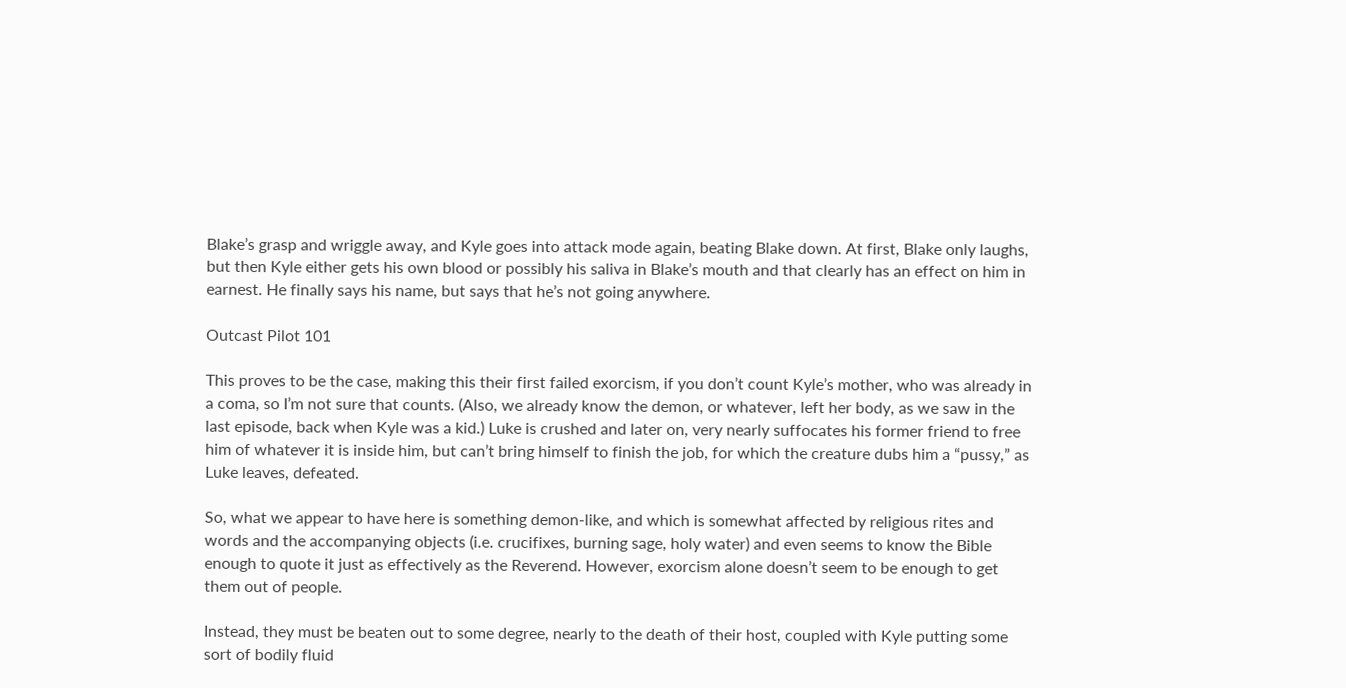Blake’s grasp and wriggle away, and Kyle goes into attack mode again, beating Blake down. At first, Blake only laughs, but then Kyle either gets his own blood or possibly his saliva in Blake’s mouth and that clearly has an effect on him in earnest. He finally says his name, but says that he’s not going anywhere.

Outcast Pilot 101

This proves to be the case, making this their first failed exorcism, if you don’t count Kyle’s mother, who was already in a coma, so I’m not sure that counts. (Also, we already know the demon, or whatever, left her body, as we saw in the last episode, back when Kyle was a kid.) Luke is crushed and later on, very nearly suffocates his former friend to free him of whatever it is inside him, but can’t bring himself to finish the job, for which the creature dubs him a “pussy,” as Luke leaves, defeated.

So, what we appear to have here is something demon-like, and which is somewhat affected by religious rites and words and the accompanying objects (i.e. crucifixes, burning sage, holy water) and even seems to know the Bible enough to quote it just as effectively as the Reverend. However, exorcism alone doesn’t seem to be enough to get them out of people.

Instead, they must be beaten out to some degree, nearly to the death of their host, coupled with Kyle putting some sort of bodily fluid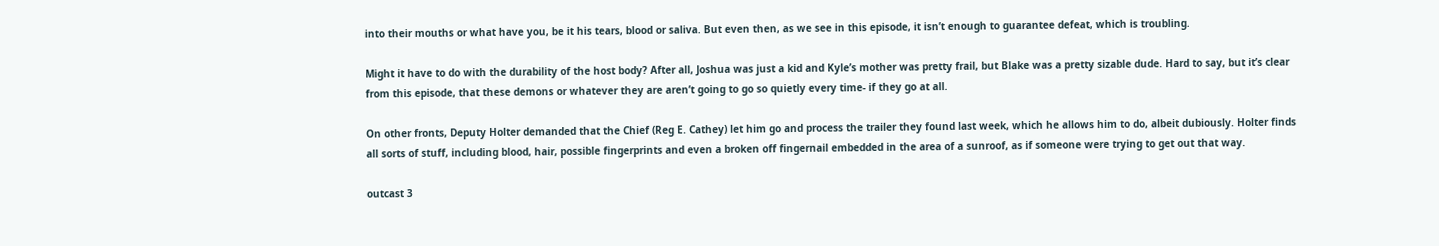into their mouths or what have you, be it his tears, blood or saliva. But even then, as we see in this episode, it isn’t enough to guarantee defeat, which is troubling.

Might it have to do with the durability of the host body? After all, Joshua was just a kid and Kyle’s mother was pretty frail, but Blake was a pretty sizable dude. Hard to say, but it’s clear from this episode, that these demons or whatever they are aren’t going to go so quietly every time- if they go at all.

On other fronts, Deputy Holter demanded that the Chief (Reg E. Cathey) let him go and process the trailer they found last week, which he allows him to do, albeit dubiously. Holter finds all sorts of stuff, including blood, hair, possible fingerprints and even a broken off fingernail embedded in the area of a sunroof, as if someone were trying to get out that way.

outcast 3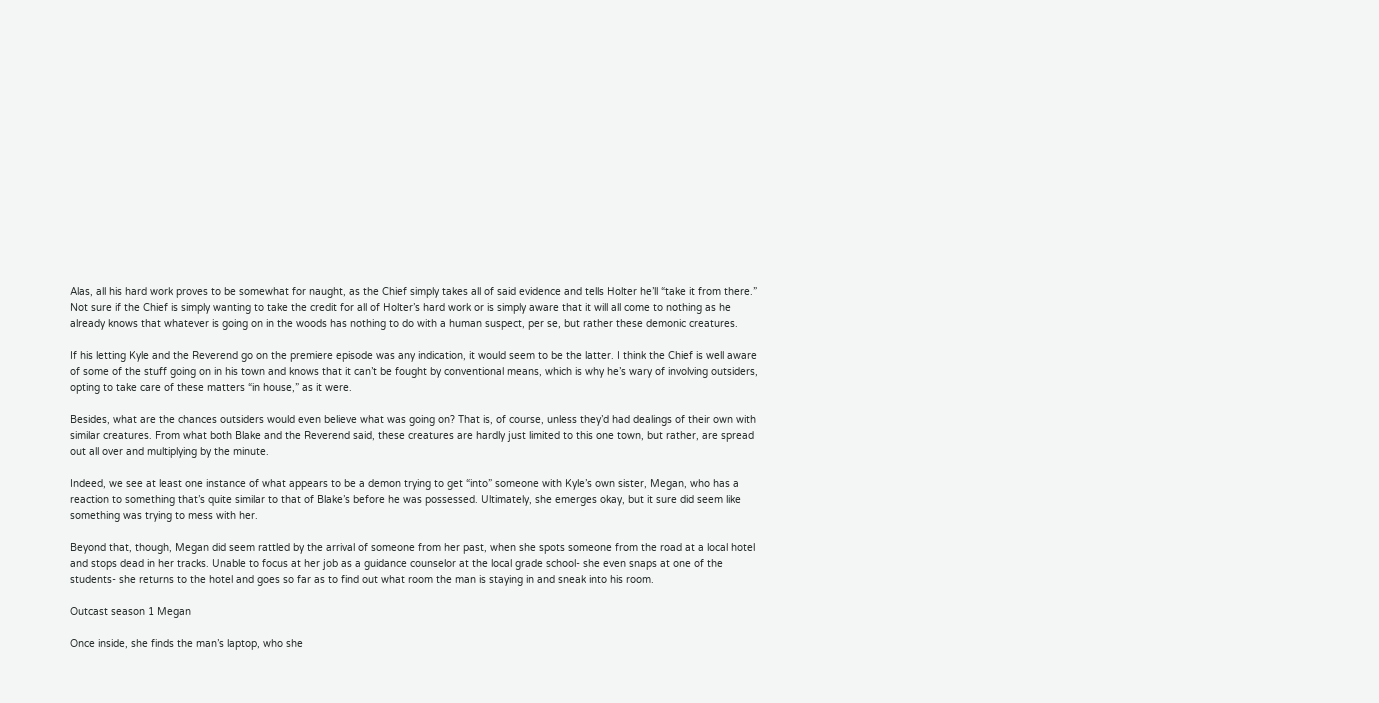Alas, all his hard work proves to be somewhat for naught, as the Chief simply takes all of said evidence and tells Holter he’ll “take it from there.” Not sure if the Chief is simply wanting to take the credit for all of Holter’s hard work or is simply aware that it will all come to nothing as he already knows that whatever is going on in the woods has nothing to do with a human suspect, per se, but rather these demonic creatures.

If his letting Kyle and the Reverend go on the premiere episode was any indication, it would seem to be the latter. I think the Chief is well aware of some of the stuff going on in his town and knows that it can’t be fought by conventional means, which is why he’s wary of involving outsiders, opting to take care of these matters “in house,” as it were.

Besides, what are the chances outsiders would even believe what was going on? That is, of course, unless they’d had dealings of their own with similar creatures. From what both Blake and the Reverend said, these creatures are hardly just limited to this one town, but rather, are spread out all over and multiplying by the minute.

Indeed, we see at least one instance of what appears to be a demon trying to get “into” someone with Kyle’s own sister, Megan, who has a reaction to something that’s quite similar to that of Blake’s before he was possessed. Ultimately, she emerges okay, but it sure did seem like something was trying to mess with her.

Beyond that, though, Megan did seem rattled by the arrival of someone from her past, when she spots someone from the road at a local hotel and stops dead in her tracks. Unable to focus at her job as a guidance counselor at the local grade school- she even snaps at one of the students- she returns to the hotel and goes so far as to find out what room the man is staying in and sneak into his room.

Outcast season 1 Megan

Once inside, she finds the man’s laptop, who she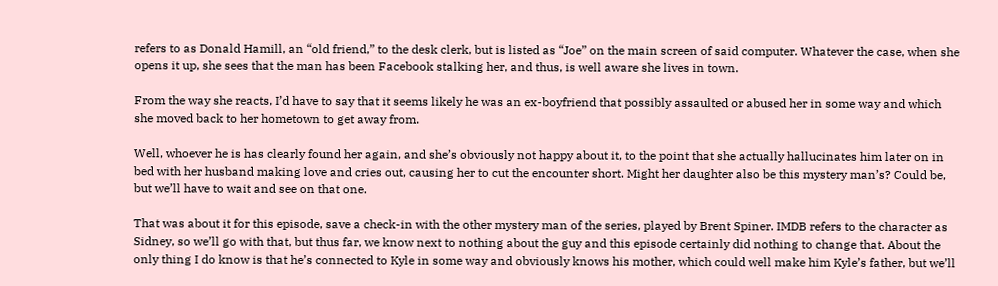refers to as Donald Hamill, an “old friend,” to the desk clerk, but is listed as “Joe” on the main screen of said computer. Whatever the case, when she opens it up, she sees that the man has been Facebook stalking her, and thus, is well aware she lives in town.

From the way she reacts, I’d have to say that it seems likely he was an ex-boyfriend that possibly assaulted or abused her in some way and which she moved back to her hometown to get away from.

Well, whoever he is has clearly found her again, and she’s obviously not happy about it, to the point that she actually hallucinates him later on in bed with her husband making love and cries out, causing her to cut the encounter short. Might her daughter also be this mystery man’s? Could be, but we’ll have to wait and see on that one.

That was about it for this episode, save a check-in with the other mystery man of the series, played by Brent Spiner. IMDB refers to the character as Sidney, so we’ll go with that, but thus far, we know next to nothing about the guy and this episode certainly did nothing to change that. About the only thing I do know is that he’s connected to Kyle in some way and obviously knows his mother, which could well make him Kyle’s father, but we’ll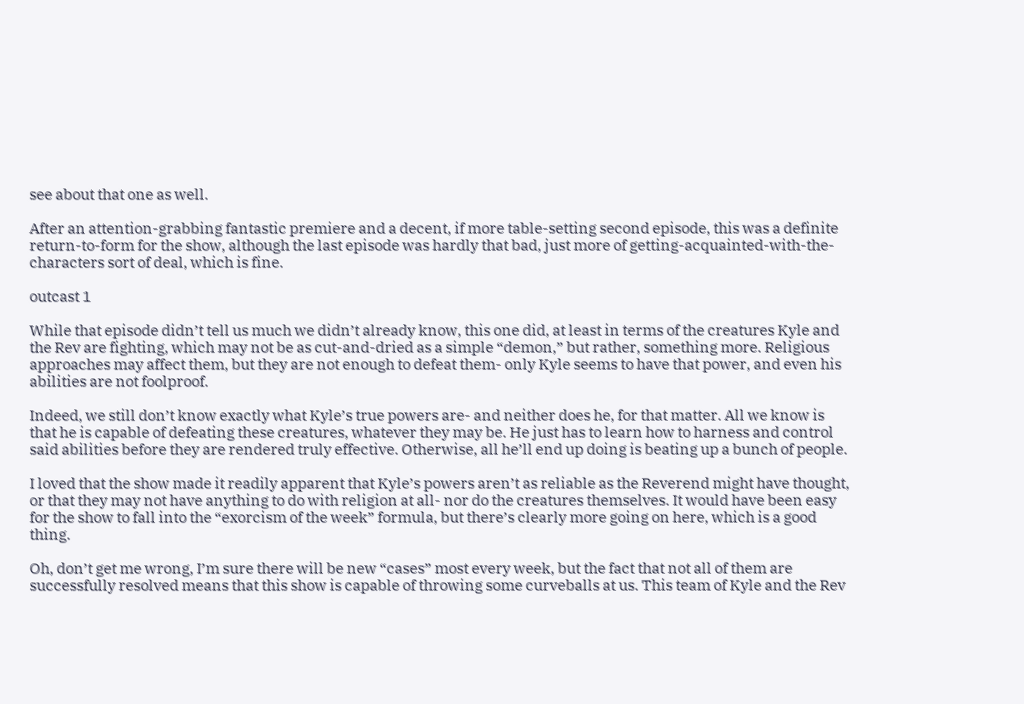see about that one as well.

After an attention-grabbing fantastic premiere and a decent, if more table-setting second episode, this was a definite return-to-form for the show, although the last episode was hardly that bad, just more of getting-acquainted-with-the-characters sort of deal, which is fine.

outcast 1

While that episode didn’t tell us much we didn’t already know, this one did, at least in terms of the creatures Kyle and the Rev are fighting, which may not be as cut-and-dried as a simple “demon,” but rather, something more. Religious approaches may affect them, but they are not enough to defeat them- only Kyle seems to have that power, and even his abilities are not foolproof.

Indeed, we still don’t know exactly what Kyle’s true powers are- and neither does he, for that matter. All we know is that he is capable of defeating these creatures, whatever they may be. He just has to learn how to harness and control said abilities before they are rendered truly effective. Otherwise, all he’ll end up doing is beating up a bunch of people.

I loved that the show made it readily apparent that Kyle’s powers aren’t as reliable as the Reverend might have thought, or that they may not have anything to do with religion at all- nor do the creatures themselves. It would have been easy for the show to fall into the “exorcism of the week” formula, but there’s clearly more going on here, which is a good thing.

Oh, don’t get me wrong, I’m sure there will be new “cases” most every week, but the fact that not all of them are successfully resolved means that this show is capable of throwing some curveballs at us. This team of Kyle and the Rev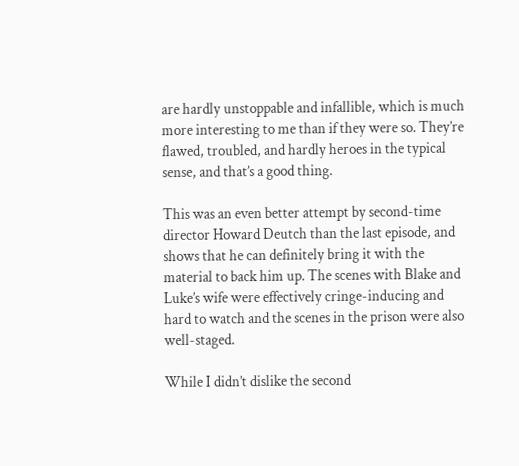are hardly unstoppable and infallible, which is much more interesting to me than if they were so. They’re flawed, troubled, and hardly heroes in the typical sense, and that’s a good thing.

This was an even better attempt by second-time director Howard Deutch than the last episode, and shows that he can definitely bring it with the material to back him up. The scenes with Blake and Luke’s wife were effectively cringe-inducing and hard to watch and the scenes in the prison were also well-staged.

While I didn’t dislike the second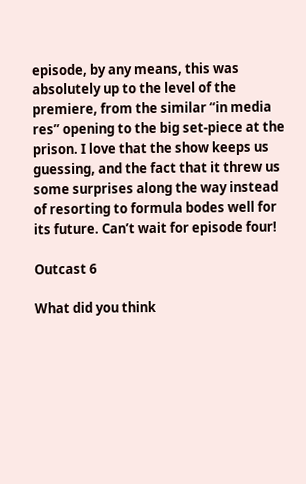episode, by any means, this was absolutely up to the level of the premiere, from the similar “in media res” opening to the big set-piece at the prison. I love that the show keeps us guessing, and the fact that it threw us some surprises along the way instead of resorting to formula bodes well for its future. Can’t wait for episode four!

Outcast 6

What did you think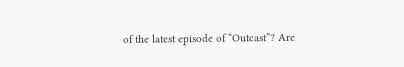of the latest episode of “Outcast”? Are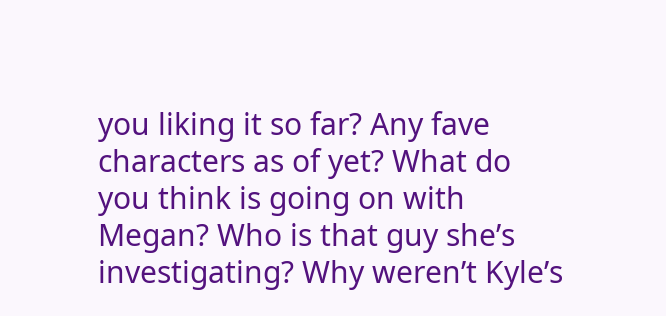you liking it so far? Any fave characters as of yet? What do you think is going on with Megan? Who is that guy she’s investigating? Why weren’t Kyle’s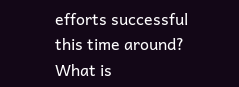efforts successful this time around? What is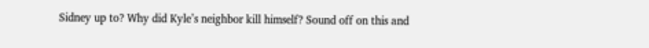Sidney up to? Why did Kyle’s neighbor kill himself? Sound off on this and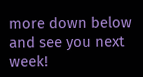more down below and see you next week!